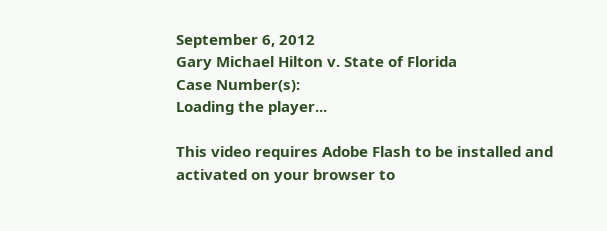September 6, 2012
Gary Michael Hilton v. State of Florida
Case Number(s):
Loading the player...

This video requires Adobe Flash to be installed and activated on your browser to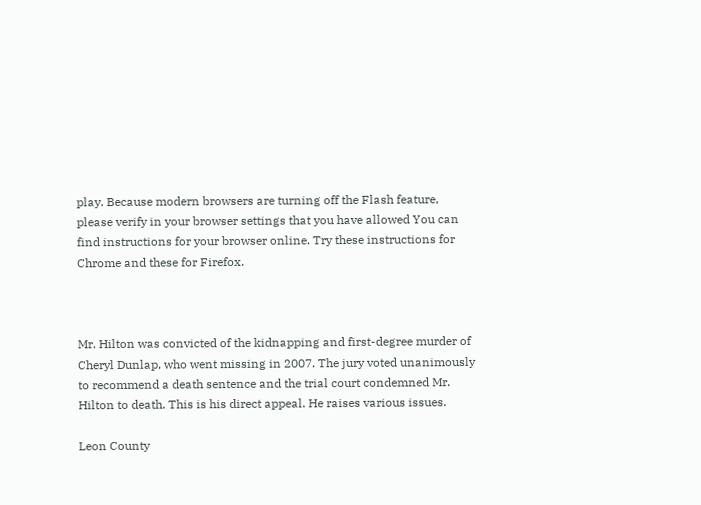play. Because modern browsers are turning off the Flash feature, please verify in your browser settings that you have allowed You can find instructions for your browser online. Try these instructions for Chrome and these for Firefox.



Mr. Hilton was convicted of the kidnapping and first-degree murder of Cheryl Dunlap, who went missing in 2007. The jury voted unanimously to recommend a death sentence and the trial court condemned Mr. Hilton to death. This is his direct appeal. He raises various issues.

Leon County